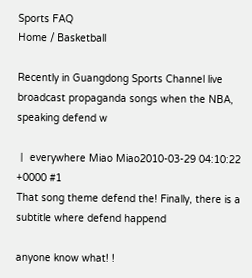Sports FAQ
Home / Basketball

Recently in Guangdong Sports Channel live broadcast propaganda songs when the NBA, speaking defend w

丨 everywhere Miao Miao2010-03-29 04:10:22 +0000 #1
That song theme defend the! Finally, there is a subtitle where defend happend

anyone know what! !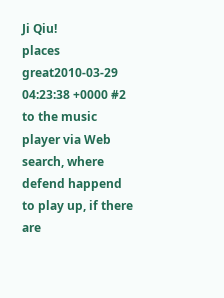Ji Qiu!
places great2010-03-29 04:23:38 +0000 #2
to the music player via Web search, where defend happend to play up, if there are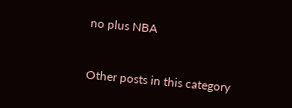no plus NBA



Other posts in this category